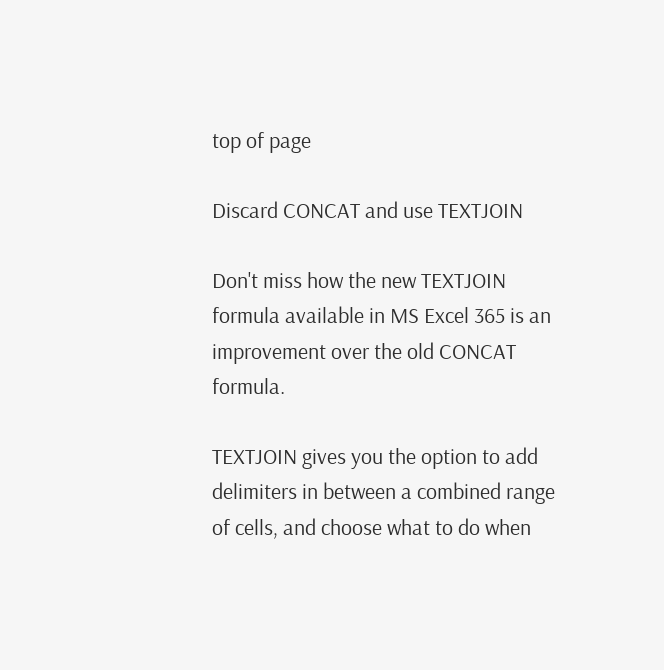top of page

Discard CONCAT and use TEXTJOIN

Don't miss how the new TEXTJOIN formula available in MS Excel 365 is an improvement over the old CONCAT formula.

TEXTJOIN gives you the option to add delimiters in between a combined range of cells, and choose what to do when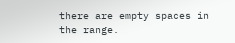there are empty spaces in the range.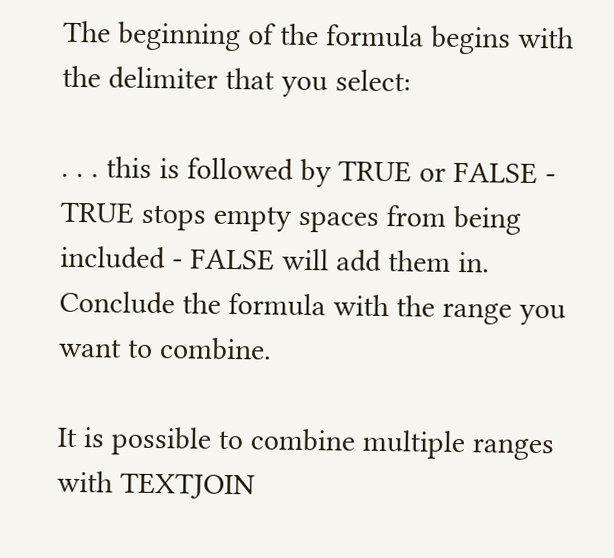The beginning of the formula begins with the delimiter that you select:

. . . this is followed by TRUE or FALSE - TRUE stops empty spaces from being included - FALSE will add them in. Conclude the formula with the range you want to combine.

It is possible to combine multiple ranges with TEXTJOIN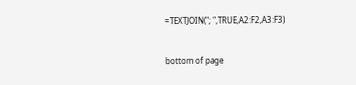=TEXTJOIN("; ",TRUE,A2:F2,A3:F3)


bottom of page